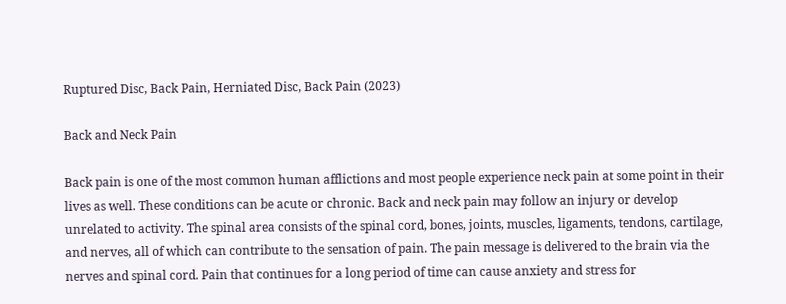Ruptured Disc, Back Pain, Herniated Disc, Back Pain (2023)

Back and Neck Pain

Back pain is one of the most common human afflictions and most people experience neck pain at some point in their lives as well. These conditions can be acute or chronic. Back and neck pain may follow an injury or develop unrelated to activity. The spinal area consists of the spinal cord, bones, joints, muscles, ligaments, tendons, cartilage, and nerves, all of which can contribute to the sensation of pain. The pain message is delivered to the brain via the nerves and spinal cord. Pain that continues for a long period of time can cause anxiety and stress for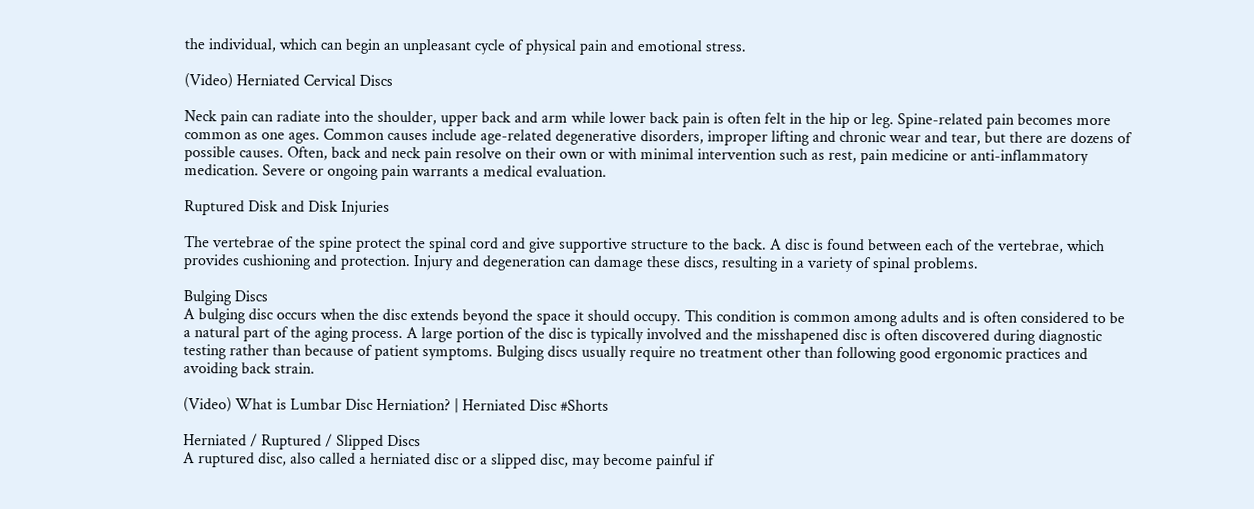the individual, which can begin an unpleasant cycle of physical pain and emotional stress.

(Video) Herniated Cervical Discs

Neck pain can radiate into the shoulder, upper back and arm while lower back pain is often felt in the hip or leg. Spine-related pain becomes more common as one ages. Common causes include age-related degenerative disorders, improper lifting and chronic wear and tear, but there are dozens of possible causes. Often, back and neck pain resolve on their own or with minimal intervention such as rest, pain medicine or anti-inflammatory medication. Severe or ongoing pain warrants a medical evaluation.

Ruptured Disk and Disk Injuries

The vertebrae of the spine protect the spinal cord and give supportive structure to the back. A disc is found between each of the vertebrae, which provides cushioning and protection. Injury and degeneration can damage these discs, resulting in a variety of spinal problems.

Bulging Discs
A bulging disc occurs when the disc extends beyond the space it should occupy. This condition is common among adults and is often considered to be a natural part of the aging process. A large portion of the disc is typically involved and the misshapened disc is often discovered during diagnostic testing rather than because of patient symptoms. Bulging discs usually require no treatment other than following good ergonomic practices and avoiding back strain.

(Video) What is Lumbar Disc Herniation? | Herniated Disc #Shorts

Herniated / Ruptured / Slipped Discs
A ruptured disc, also called a herniated disc or a slipped disc, may become painful if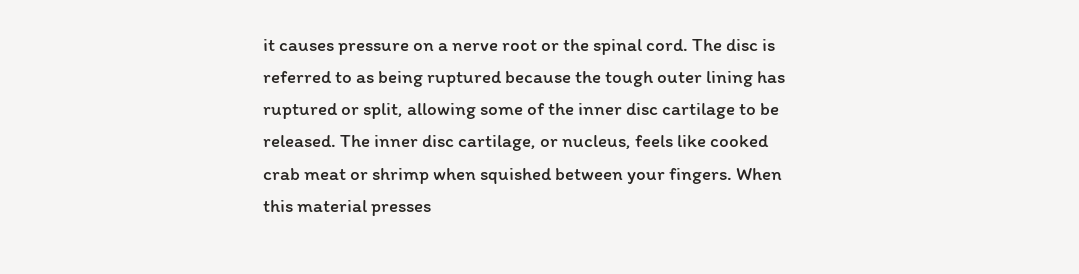it causes pressure on a nerve root or the spinal cord. The disc is referred to as being ruptured because the tough outer lining has ruptured or split, allowing some of the inner disc cartilage to be released. The inner disc cartilage, or nucleus, feels like cooked crab meat or shrimp when squished between your fingers. When this material presses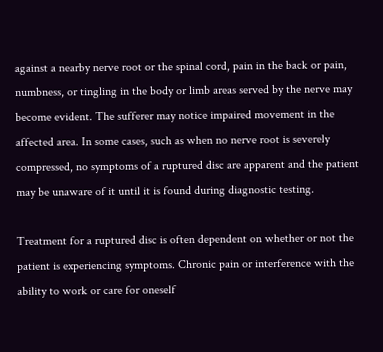against a nearby nerve root or the spinal cord, pain in the back or pain, numbness, or tingling in the body or limb areas served by the nerve may become evident. The sufferer may notice impaired movement in the affected area. In some cases, such as when no nerve root is severely compressed, no symptoms of a ruptured disc are apparent and the patient may be unaware of it until it is found during diagnostic testing.

Treatment for a ruptured disc is often dependent on whether or not the patient is experiencing symptoms. Chronic pain or interference with the ability to work or care for oneself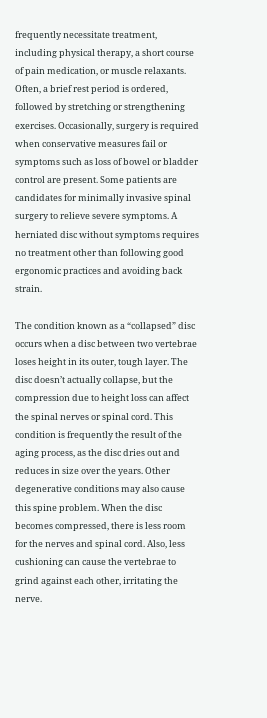frequently necessitate treatment, including physical therapy, a short course of pain medication, or muscle relaxants. Often, a brief rest period is ordered, followed by stretching or strengthening exercises. Occasionally, surgery is required when conservative measures fail or symptoms such as loss of bowel or bladder control are present. Some patients are candidates for minimally invasive spinal surgery to relieve severe symptoms. A herniated disc without symptoms requires no treatment other than following good ergonomic practices and avoiding back strain.

The condition known as a “collapsed” disc occurs when a disc between two vertebrae loses height in its outer, tough layer. The disc doesn’t actually collapse, but the compression due to height loss can affect the spinal nerves or spinal cord. This condition is frequently the result of the aging process, as the disc dries out and reduces in size over the years. Other degenerative conditions may also cause this spine problem. When the disc becomes compressed, there is less room for the nerves and spinal cord. Also, less cushioning can cause the vertebrae to grind against each other, irritating the nerve.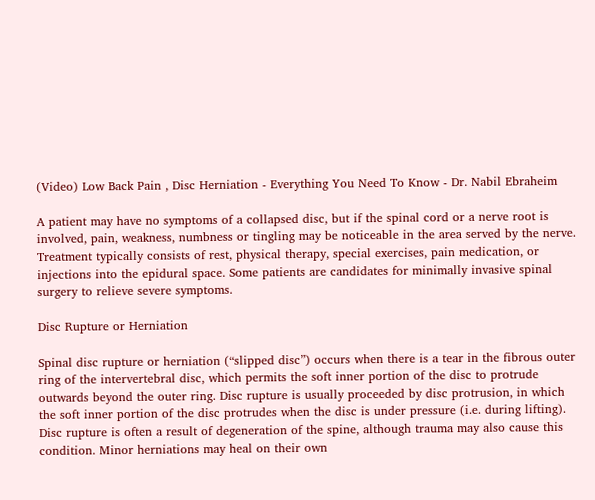(Video) Low Back Pain , Disc Herniation - Everything You Need To Know - Dr. Nabil Ebraheim

A patient may have no symptoms of a collapsed disc, but if the spinal cord or a nerve root is involved, pain, weakness, numbness or tingling may be noticeable in the area served by the nerve. Treatment typically consists of rest, physical therapy, special exercises, pain medication, or injections into the epidural space. Some patients are candidates for minimally invasive spinal surgery to relieve severe symptoms.

Disc Rupture or Herniation

Spinal disc rupture or herniation (“slipped disc”) occurs when there is a tear in the fibrous outer ring of the intervertebral disc, which permits the soft inner portion of the disc to protrude outwards beyond the outer ring. Disc rupture is usually proceeded by disc protrusion, in which the soft inner portion of the disc protrudes when the disc is under pressure (i.e. during lifting). Disc rupture is often a result of degeneration of the spine, although trauma may also cause this condition. Minor herniations may heal on their own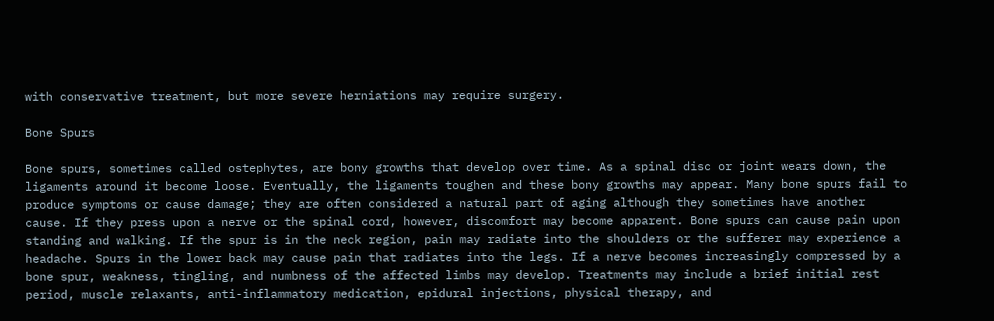with conservative treatment, but more severe herniations may require surgery.

Bone Spurs

Bone spurs, sometimes called ostephytes, are bony growths that develop over time. As a spinal disc or joint wears down, the ligaments around it become loose. Eventually, the ligaments toughen and these bony growths may appear. Many bone spurs fail to produce symptoms or cause damage; they are often considered a natural part of aging although they sometimes have another cause. If they press upon a nerve or the spinal cord, however, discomfort may become apparent. Bone spurs can cause pain upon standing and walking. If the spur is in the neck region, pain may radiate into the shoulders or the sufferer may experience a headache. Spurs in the lower back may cause pain that radiates into the legs. If a nerve becomes increasingly compressed by a bone spur, weakness, tingling, and numbness of the affected limbs may develop. Treatments may include a brief initial rest period, muscle relaxants, anti-inflammatory medication, epidural injections, physical therapy, and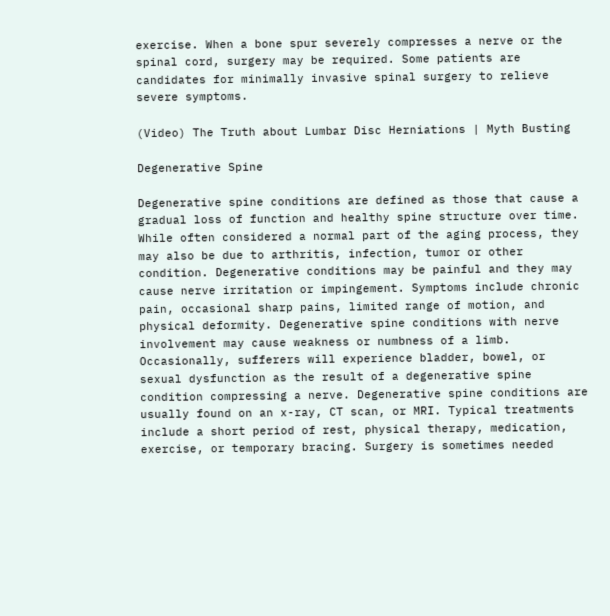exercise. When a bone spur severely compresses a nerve or the spinal cord, surgery may be required. Some patients are candidates for minimally invasive spinal surgery to relieve severe symptoms.

(Video) The Truth about Lumbar Disc Herniations | Myth Busting

Degenerative Spine

Degenerative spine conditions are defined as those that cause a gradual loss of function and healthy spine structure over time. While often considered a normal part of the aging process, they may also be due to arthritis, infection, tumor or other condition. Degenerative conditions may be painful and they may cause nerve irritation or impingement. Symptoms include chronic pain, occasional sharp pains, limited range of motion, and physical deformity. Degenerative spine conditions with nerve involvement may cause weakness or numbness of a limb. Occasionally, sufferers will experience bladder, bowel, or sexual dysfunction as the result of a degenerative spine condition compressing a nerve. Degenerative spine conditions are usually found on an x-ray, CT scan, or MRI. Typical treatments include a short period of rest, physical therapy, medication, exercise, or temporary bracing. Surgery is sometimes needed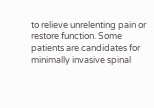to relieve unrelenting pain or restore function. Some patients are candidates for minimally invasive spinal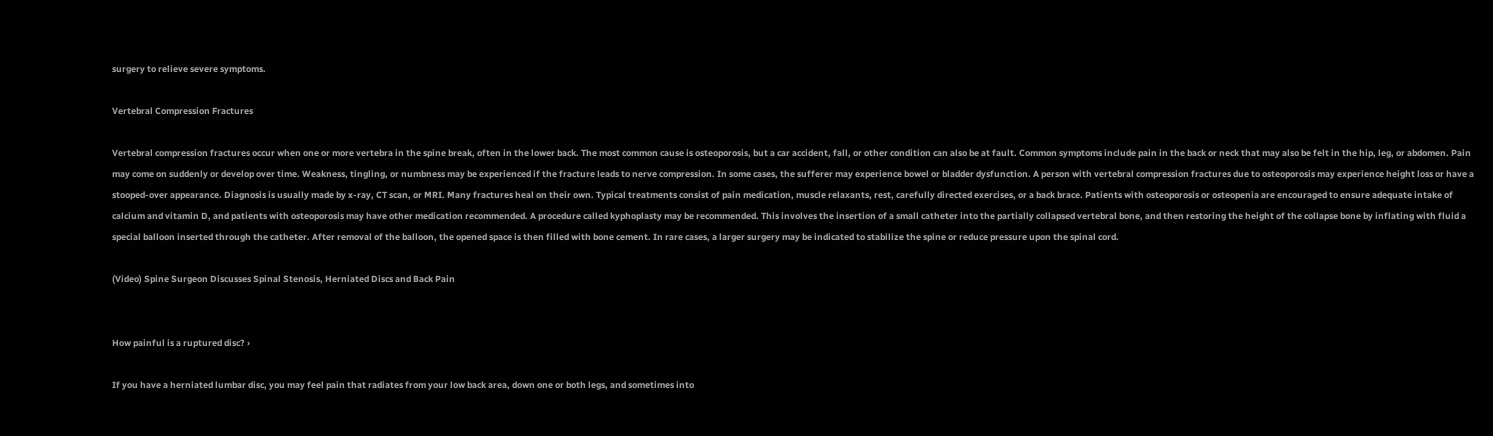surgery to relieve severe symptoms.

Vertebral Compression Fractures

Vertebral compression fractures occur when one or more vertebra in the spine break, often in the lower back. The most common cause is osteoporosis, but a car accident, fall, or other condition can also be at fault. Common symptoms include pain in the back or neck that may also be felt in the hip, leg, or abdomen. Pain may come on suddenly or develop over time. Weakness, tingling, or numbness may be experienced if the fracture leads to nerve compression. In some cases, the sufferer may experience bowel or bladder dysfunction. A person with vertebral compression fractures due to osteoporosis may experience height loss or have a stooped-over appearance. Diagnosis is usually made by x-ray, CT scan, or MRI. Many fractures heal on their own. Typical treatments consist of pain medication, muscle relaxants, rest, carefully directed exercises, or a back brace. Patients with osteoporosis or osteopenia are encouraged to ensure adequate intake of calcium and vitamin D, and patients with osteoporosis may have other medication recommended. A procedure called kyphoplasty may be recommended. This involves the insertion of a small catheter into the partially collapsed vertebral bone, and then restoring the height of the collapse bone by inflating with fluid a special balloon inserted through the catheter. After removal of the balloon, the opened space is then filled with bone cement. In rare cases, a larger surgery may be indicated to stabilize the spine or reduce pressure upon the spinal cord.

(Video) Spine Surgeon Discusses Spinal Stenosis, Herniated Discs and Back Pain


How painful is a ruptured disc? ›

If you have a herniated lumbar disc, you may feel pain that radiates from your low back area, down one or both legs, and sometimes into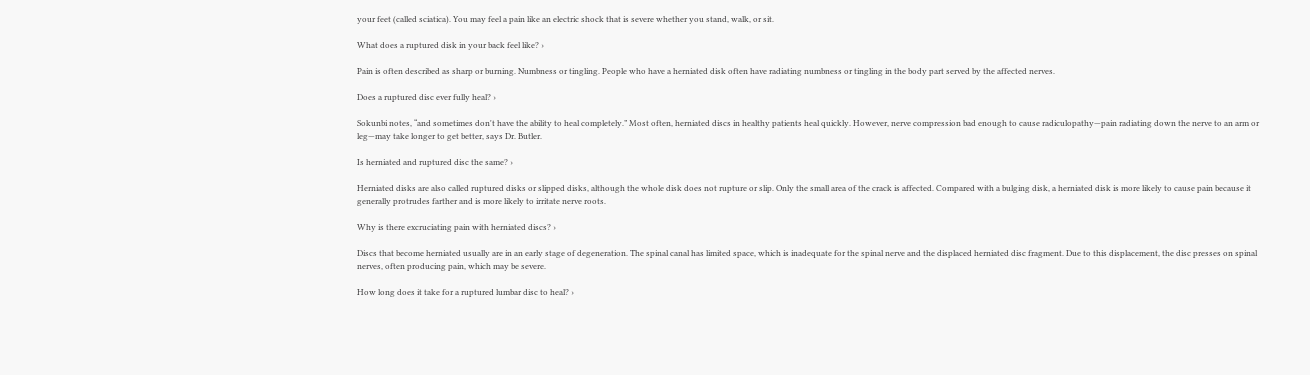your feet (called sciatica). You may feel a pain like an electric shock that is severe whether you stand, walk, or sit.

What does a ruptured disk in your back feel like? ›

Pain is often described as sharp or burning. Numbness or tingling. People who have a herniated disk often have radiating numbness or tingling in the body part served by the affected nerves.

Does a ruptured disc ever fully heal? ›

Sokunbi notes, “and sometimes don't have the ability to heal completely.” Most often, herniated discs in healthy patients heal quickly. However, nerve compression bad enough to cause radiculopathy—pain radiating down the nerve to an arm or leg—may take longer to get better, says Dr. Butler.

Is herniated and ruptured disc the same? ›

Herniated disks are also called ruptured disks or slipped disks, although the whole disk does not rupture or slip. Only the small area of the crack is affected. Compared with a bulging disk, a herniated disk is more likely to cause pain because it generally protrudes farther and is more likely to irritate nerve roots.

Why is there excruciating pain with herniated discs? ›

Discs that become herniated usually are in an early stage of degeneration. The spinal canal has limited space, which is inadequate for the spinal nerve and the displaced herniated disc fragment. Due to this displacement, the disc presses on spinal nerves, often producing pain, which may be severe.

How long does it take for a ruptured lumbar disc to heal? ›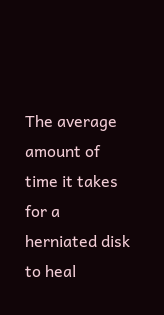The average amount of time it takes for a herniated disk to heal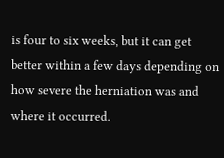is four to six weeks, but it can get better within a few days depending on how severe the herniation was and where it occurred.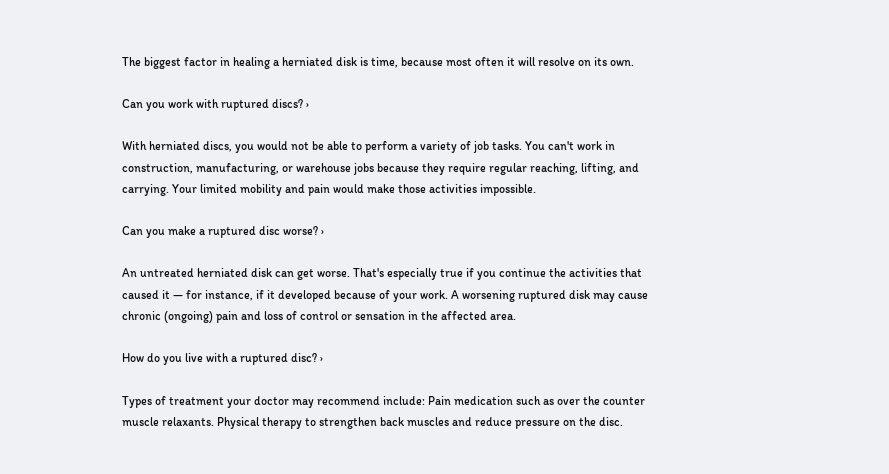The biggest factor in healing a herniated disk is time, because most often it will resolve on its own.

Can you work with ruptured discs? ›

With herniated discs, you would not be able to perform a variety of job tasks. You can't work in construction, manufacturing, or warehouse jobs because they require regular reaching, lifting, and carrying. Your limited mobility and pain would make those activities impossible.

Can you make a ruptured disc worse? ›

An untreated herniated disk can get worse. That's especially true if you continue the activities that caused it — for instance, if it developed because of your work. A worsening ruptured disk may cause chronic (ongoing) pain and loss of control or sensation in the affected area.

How do you live with a ruptured disc? ›

Types of treatment your doctor may recommend include: Pain medication such as over the counter muscle relaxants. Physical therapy to strengthen back muscles and reduce pressure on the disc.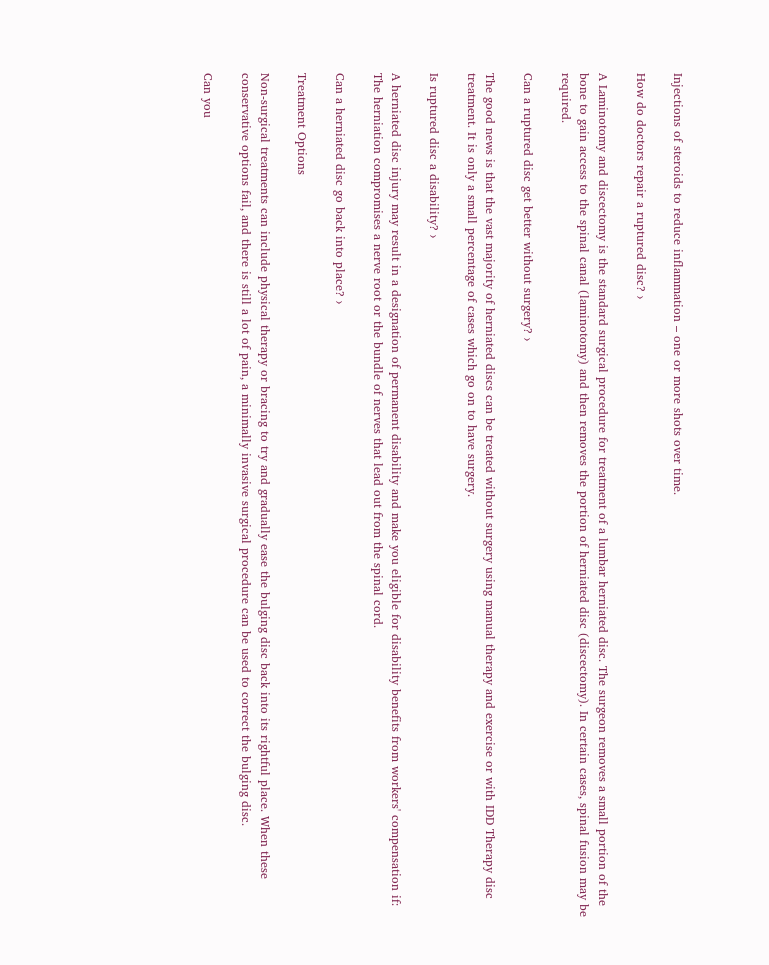Injections of steroids to reduce inflammation – one or more shots over time.

How do doctors repair a ruptured disc? ›

A Laminotomy and discectomy is the standard surgical procedure for treatment of a lumbar herniated disc. The surgeon removes a small portion of the bone to gain access to the spinal canal (laminotomy) and then removes the portion of herniated disc (discectomy). In certain cases, spinal fusion may be required.

Can a ruptured disc get better without surgery? ›

The good news is that the vast majority of herniated discs can be treated without surgery using manual therapy and exercise or with IDD Therapy disc treatment. It is only a small percentage of cases which go on to have surgery.

Is ruptured disc a disability? ›

A herniated disc injury may result in a designation of permanent disability and make you eligible for disability benefits from workers' compensation if: The herniation compromises a nerve root or the bundle of nerves that lead out from the spinal cord.

Can a herniated disc go back into place? ›

Treatment Options

Non-surgical treatments can include physical therapy or bracing to try and gradually ease the bulging disc back into its rightful place. When these conservative options fail, and there is still a lot of pain, a minimally invasive surgical procedure can be used to correct the bulging disc.

Can you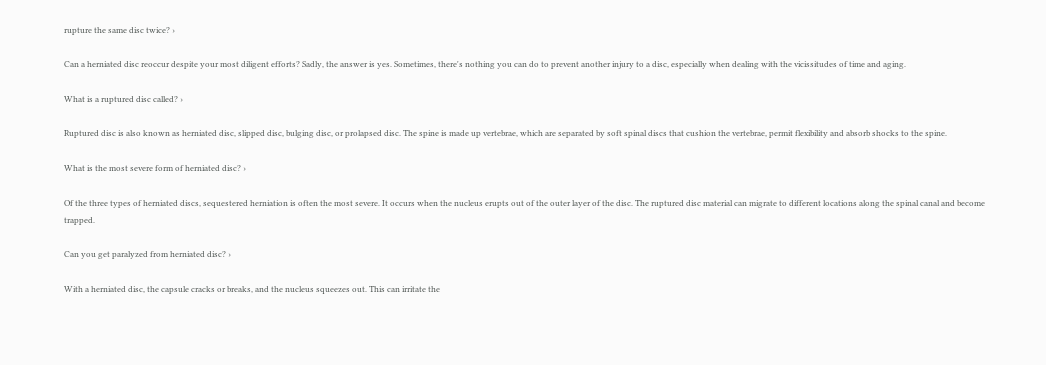rupture the same disc twice? ›

Can a herniated disc reoccur despite your most diligent efforts? Sadly, the answer is yes. Sometimes, there's nothing you can do to prevent another injury to a disc, especially when dealing with the vicissitudes of time and aging.

What is a ruptured disc called? ›

Ruptured disc is also known as herniated disc, slipped disc, bulging disc, or prolapsed disc. The spine is made up vertebrae, which are separated by soft spinal discs that cushion the vertebrae, permit flexibility and absorb shocks to the spine.

What is the most severe form of herniated disc? ›

Of the three types of herniated discs, sequestered herniation is often the most severe. It occurs when the nucleus erupts out of the outer layer of the disc. The ruptured disc material can migrate to different locations along the spinal canal and become trapped.

Can you get paralyzed from herniated disc? ›

With a herniated disc, the capsule cracks or breaks, and the nucleus squeezes out. This can irritate the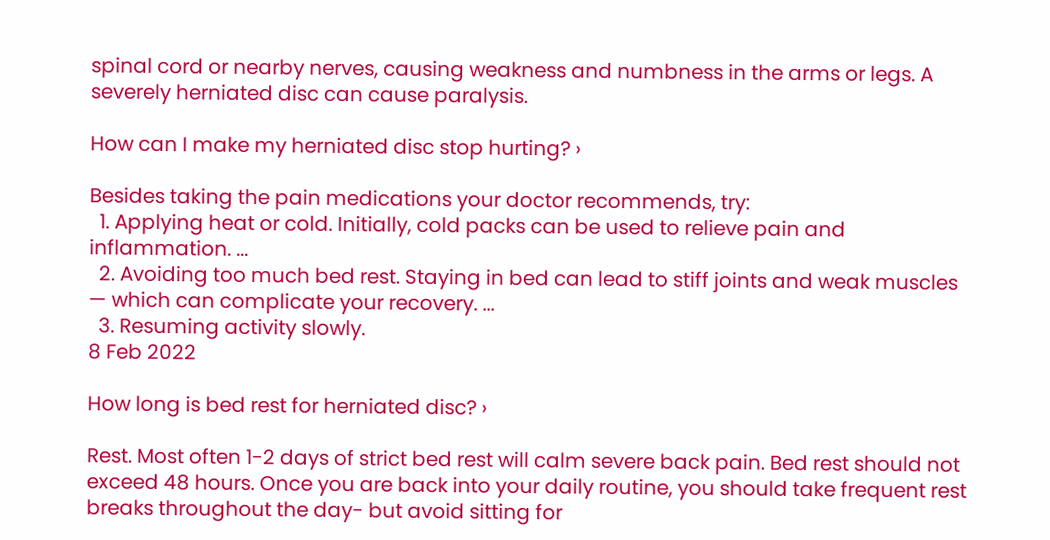spinal cord or nearby nerves, causing weakness and numbness in the arms or legs. A severely herniated disc can cause paralysis.

How can I make my herniated disc stop hurting? ›

Besides taking the pain medications your doctor recommends, try:
  1. Applying heat or cold. Initially, cold packs can be used to relieve pain and inflammation. ...
  2. Avoiding too much bed rest. Staying in bed can lead to stiff joints and weak muscles — which can complicate your recovery. ...
  3. Resuming activity slowly.
8 Feb 2022

How long is bed rest for herniated disc? ›

Rest. Most often 1-2 days of strict bed rest will calm severe back pain. Bed rest should not exceed 48 hours. Once you are back into your daily routine, you should take frequent rest breaks throughout the day- but avoid sitting for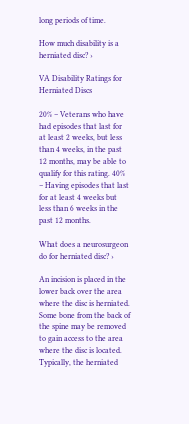long periods of time.

How much disability is a herniated disc? ›

VA Disability Ratings for Herniated Discs

20% – Veterans who have had episodes that last for at least 2 weeks, but less than 4 weeks, in the past 12 months, may be able to qualify for this rating. 40% – Having episodes that last for at least 4 weeks but less than 6 weeks in the past 12 months.

What does a neurosurgeon do for herniated disc? ›

An incision is placed in the lower back over the area where the disc is herniated. Some bone from the back of the spine may be removed to gain access to the area where the disc is located. Typically, the herniated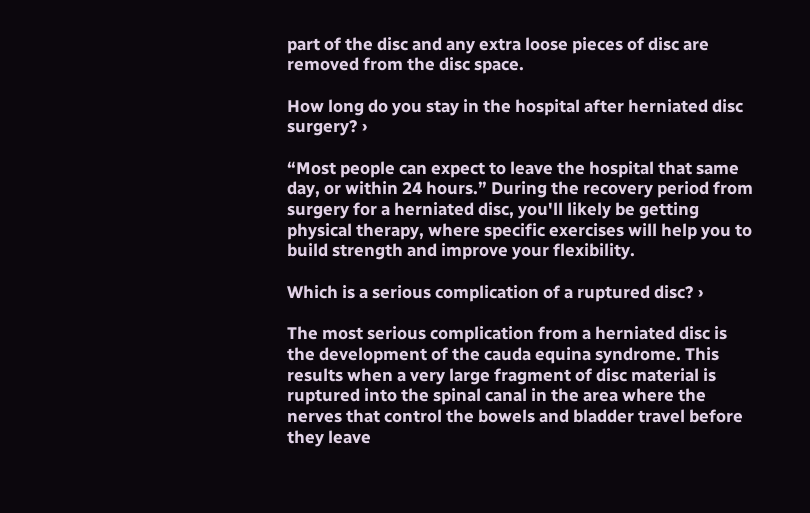part of the disc and any extra loose pieces of disc are removed from the disc space.

How long do you stay in the hospital after herniated disc surgery? ›

“Most people can expect to leave the hospital that same day, or within 24 hours.” During the recovery period from surgery for a herniated disc, you'll likely be getting physical therapy, where specific exercises will help you to build strength and improve your flexibility.

Which is a serious complication of a ruptured disc? ›

The most serious complication from a herniated disc is the development of the cauda equina syndrome. This results when a very large fragment of disc material is ruptured into the spinal canal in the area where the nerves that control the bowels and bladder travel before they leave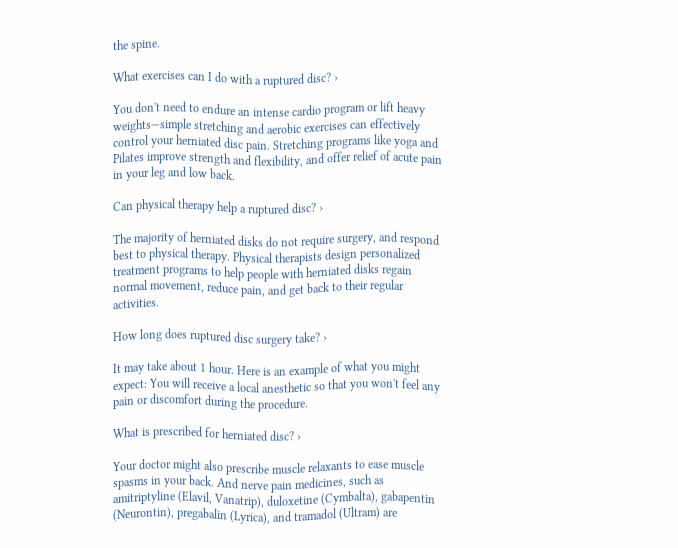the spine.

What exercises can I do with a ruptured disc? ›

You don't need to endure an intense cardio program or lift heavy weights—simple stretching and aerobic exercises can effectively control your herniated disc pain. Stretching programs like yoga and Pilates improve strength and flexibility, and offer relief of acute pain in your leg and low back.

Can physical therapy help a ruptured disc? ›

The majority of herniated disks do not require surgery, and respond best to physical therapy. Physical therapists design personalized treatment programs to help people with herniated disks regain normal movement, reduce pain, and get back to their regular activities.

How long does ruptured disc surgery take? ›

It may take about 1 hour. Here is an example of what you might expect: You will receive a local anesthetic so that you won't feel any pain or discomfort during the procedure.

What is prescribed for herniated disc? ›

Your doctor might also prescribe muscle relaxants to ease muscle spasms in your back. And nerve pain medicines, such as amitriptyline (Elavil, Vanatrip), duloxetine (Cymbalta), gabapentin (Neurontin), pregabalin (Lyrica), and tramadol (Ultram) are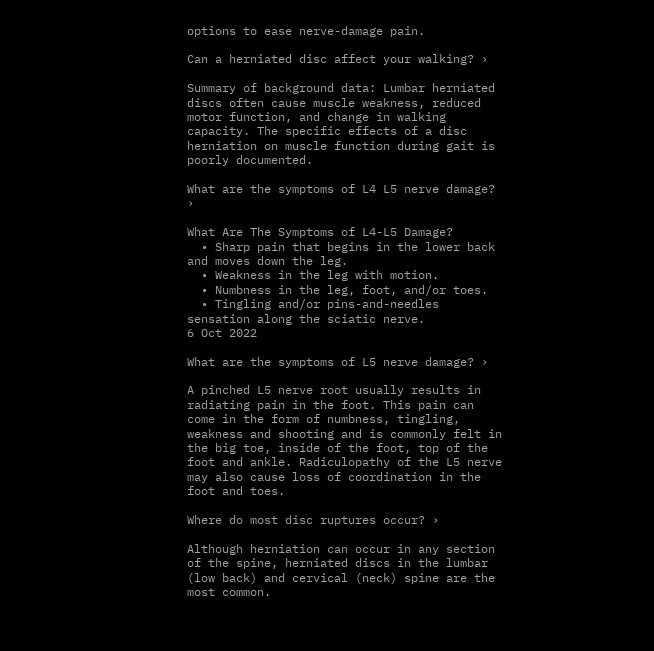options to ease nerve-damage pain.

Can a herniated disc affect your walking? ›

Summary of background data: Lumbar herniated discs often cause muscle weakness, reduced motor function, and change in walking capacity. The specific effects of a disc herniation on muscle function during gait is poorly documented.

What are the symptoms of L4 L5 nerve damage? ›

What Are The Symptoms of L4-L5 Damage?
  • Sharp pain that begins in the lower back and moves down the leg.
  • Weakness in the leg with motion.
  • Numbness in the leg, foot, and/or toes.
  • Tingling and/or pins-and-needles sensation along the sciatic nerve.
6 Oct 2022

What are the symptoms of L5 nerve damage? ›

A pinched L5 nerve root usually results in radiating pain in the foot. This pain can come in the form of numbness, tingling, weakness and shooting and is commonly felt in the big toe, inside of the foot, top of the foot and ankle. Radiculopathy of the L5 nerve may also cause loss of coordination in the foot and toes.

Where do most disc ruptures occur? ›

Although herniation can occur in any section of the spine, herniated discs in the lumbar (low back) and cervical (neck) spine are the most common.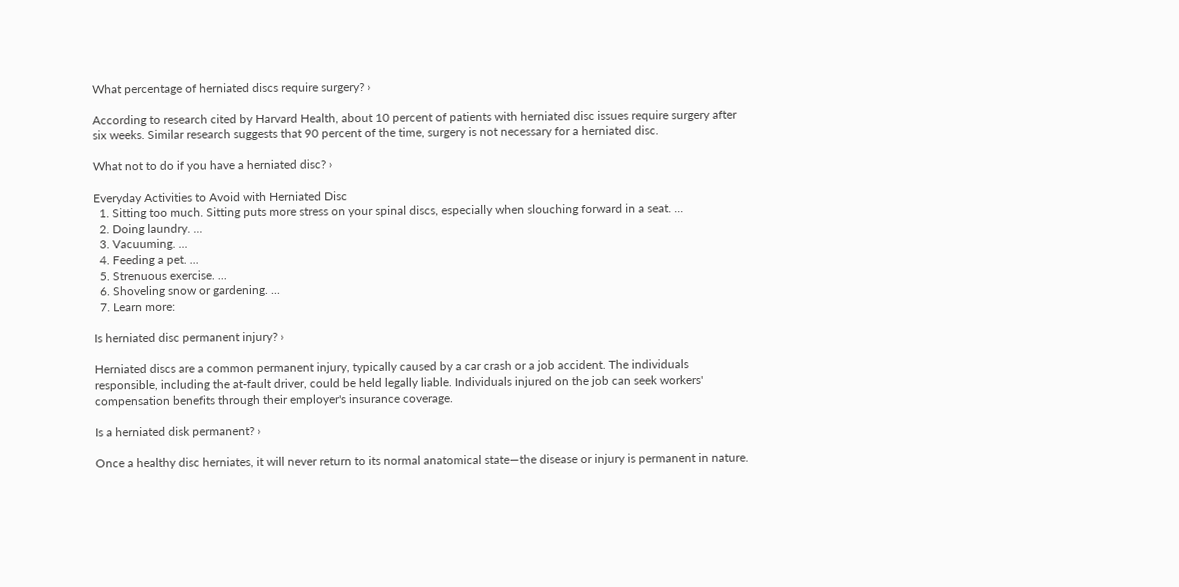What percentage of herniated discs require surgery? ›

According to research cited by Harvard Health, about 10 percent of patients with herniated disc issues require surgery after six weeks. Similar research suggests that 90 percent of the time, surgery is not necessary for a herniated disc.

What not to do if you have a herniated disc? ›

Everyday Activities to Avoid with Herniated Disc
  1. Sitting too much. Sitting puts more stress on your spinal discs, especially when slouching forward in a seat. ...
  2. Doing laundry. ...
  3. Vacuuming. ...
  4. Feeding a pet. ...
  5. Strenuous exercise. ...
  6. Shoveling snow or gardening. ...
  7. Learn more:

Is herniated disc permanent injury? ›

Herniated discs are a common permanent injury, typically caused by a car crash or a job accident. The individuals responsible, including the at-fault driver, could be held legally liable. Individuals injured on the job can seek workers' compensation benefits through their employer's insurance coverage.

Is a herniated disk permanent? ›

Once a healthy disc herniates, it will never return to its normal anatomical state—the disease or injury is permanent in nature.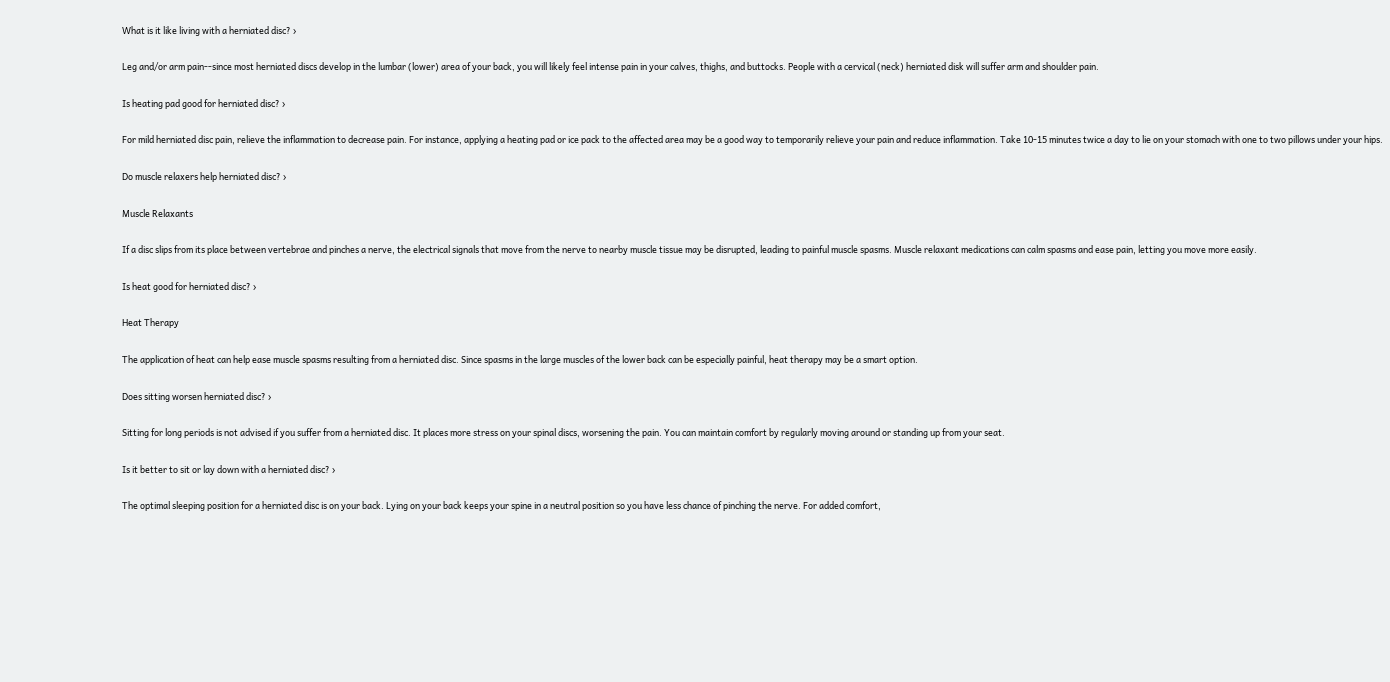What is it like living with a herniated disc? ›

Leg and/or arm pain--since most herniated discs develop in the lumbar (lower) area of your back, you will likely feel intense pain in your calves, thighs, and buttocks. People with a cervical (neck) herniated disk will suffer arm and shoulder pain.

Is heating pad good for herniated disc? ›

For mild herniated disc pain, relieve the inflammation to decrease pain. For instance, applying a heating pad or ice pack to the affected area may be a good way to temporarily relieve your pain and reduce inflammation. Take 10-15 minutes twice a day to lie on your stomach with one to two pillows under your hips.

Do muscle relaxers help herniated disc? ›

Muscle Relaxants

If a disc slips from its place between vertebrae and pinches a nerve, the electrical signals that move from the nerve to nearby muscle tissue may be disrupted, leading to painful muscle spasms. Muscle relaxant medications can calm spasms and ease pain, letting you move more easily.

Is heat good for herniated disc? ›

Heat Therapy

The application of heat can help ease muscle spasms resulting from a herniated disc. Since spasms in the large muscles of the lower back can be especially painful, heat therapy may be a smart option.

Does sitting worsen herniated disc? ›

Sitting for long periods is not advised if you suffer from a herniated disc. It places more stress on your spinal discs, worsening the pain. You can maintain comfort by regularly moving around or standing up from your seat.

Is it better to sit or lay down with a herniated disc? ›

The optimal sleeping position for a herniated disc is on your back. Lying on your back keeps your spine in a neutral position so you have less chance of pinching the nerve. For added comfort,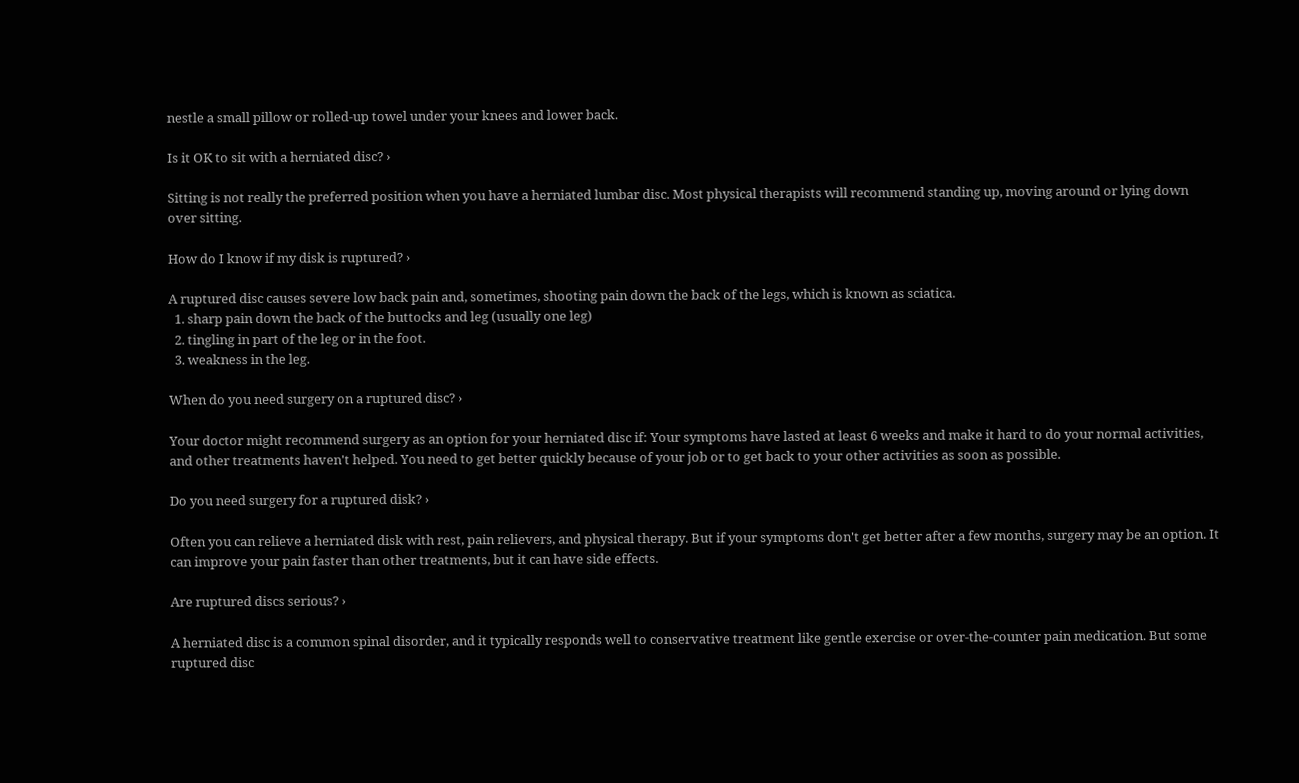nestle a small pillow or rolled-up towel under your knees and lower back.

Is it OK to sit with a herniated disc? ›

Sitting is not really the preferred position when you have a herniated lumbar disc. Most physical therapists will recommend standing up, moving around or lying down over sitting.

How do I know if my disk is ruptured? ›

A ruptured disc causes severe low back pain and, sometimes, shooting pain down the back of the legs, which is known as sciatica.
  1. sharp pain down the back of the buttocks and leg (usually one leg)
  2. tingling in part of the leg or in the foot.
  3. weakness in the leg.

When do you need surgery on a ruptured disc? ›

Your doctor might recommend surgery as an option for your herniated disc if: Your symptoms have lasted at least 6 weeks and make it hard to do your normal activities, and other treatments haven't helped. You need to get better quickly because of your job or to get back to your other activities as soon as possible.

Do you need surgery for a ruptured disk? ›

Often you can relieve a herniated disk with rest, pain relievers, and physical therapy. But if your symptoms don't get better after a few months, surgery may be an option. It can improve your pain faster than other treatments, but it can have side effects.

Are ruptured discs serious? ›

A herniated disc is a common spinal disorder, and it typically responds well to conservative treatment like gentle exercise or over-the-counter pain medication. But some ruptured disc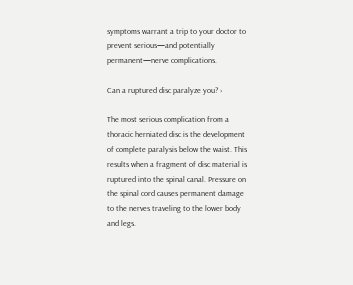symptoms warrant a trip to your doctor to prevent serious—and potentially permanent—nerve complications.

Can a ruptured disc paralyze you? ›

The most serious complication from a thoracic herniated disc is the development of complete paralysis below the waist. This results when a fragment of disc material is ruptured into the spinal canal. Pressure on the spinal cord causes permanent damage to the nerves traveling to the lower body and legs.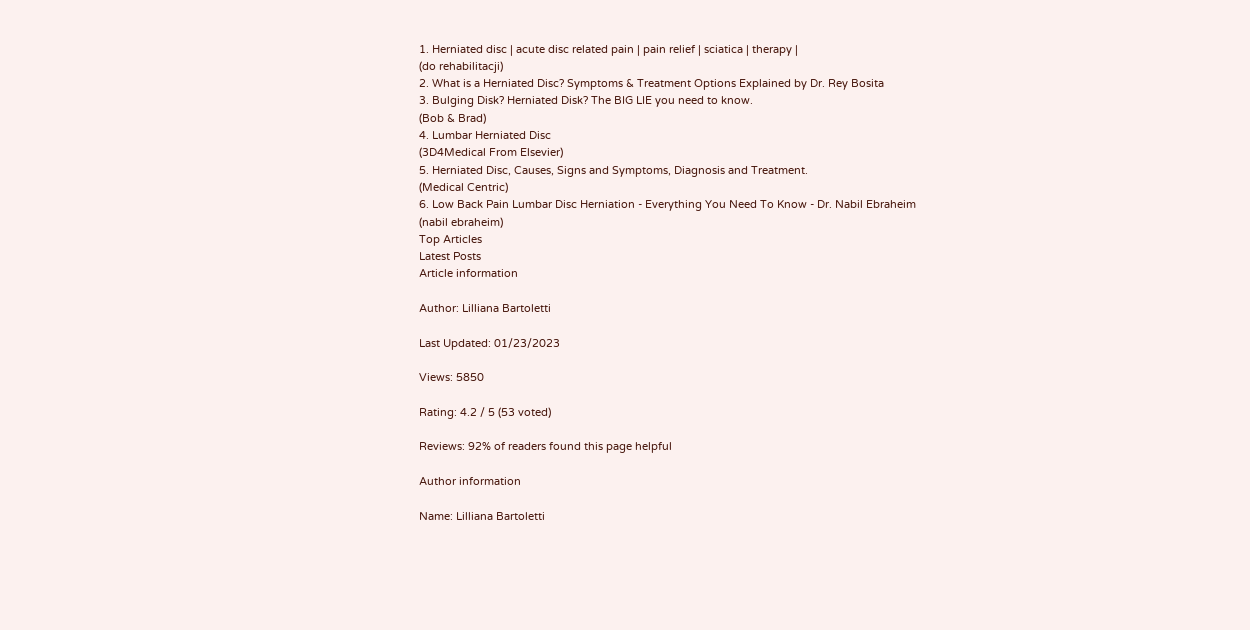1. Herniated disc | acute disc related pain | pain relief | sciatica | therapy |
(do rehabilitacji)
2. What is a Herniated Disc? Symptoms & Treatment Options Explained by Dr. Rey Bosita
3. Bulging Disk? Herniated Disk? The BIG LIE you need to know.
(Bob & Brad)
4. Lumbar Herniated Disc
(3D4Medical From Elsevier)
5. Herniated Disc, Causes, Signs and Symptoms, Diagnosis and Treatment.
(Medical Centric)
6. Low Back Pain Lumbar Disc Herniation - Everything You Need To Know - Dr. Nabil Ebraheim
(nabil ebraheim)
Top Articles
Latest Posts
Article information

Author: Lilliana Bartoletti

Last Updated: 01/23/2023

Views: 5850

Rating: 4.2 / 5 (53 voted)

Reviews: 92% of readers found this page helpful

Author information

Name: Lilliana Bartoletti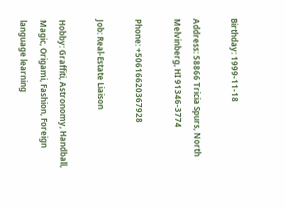Birthday: 1999-11-18

Address: 58866 Tricia Spurs, North Melvinberg, HI 91346-3774

Phone: +50616620367928

Job: Real-Estate Liaison

Hobby: Graffiti, Astronomy, Handball, Magic, Origami, Fashion, Foreign language learning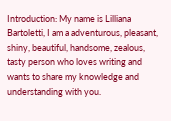Introduction: My name is Lilliana Bartoletti, I am a adventurous, pleasant, shiny, beautiful, handsome, zealous, tasty person who loves writing and wants to share my knowledge and understanding with you.